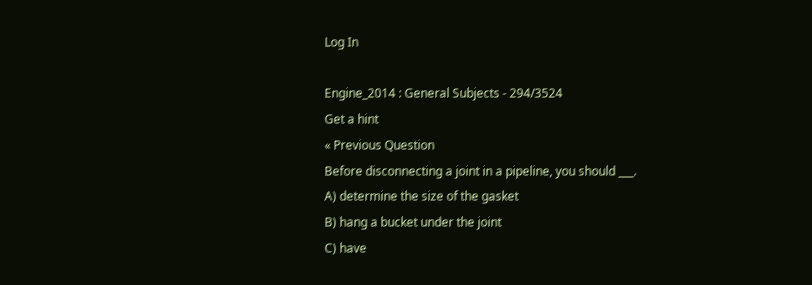Log In

Engine_2014 : General Subjects - 294/3524
Get a hint
« Previous Question
Before disconnecting a joint in a pipeline, you should ___.
A) determine the size of the gasket
B) hang a bucket under the joint
C) have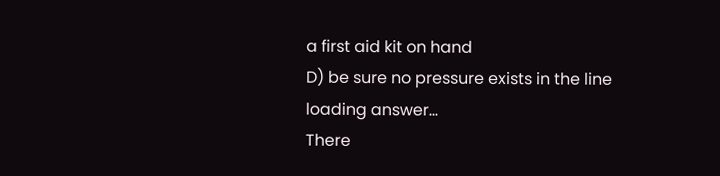a first aid kit on hand
D) be sure no pressure exists in the line
loading answer...
There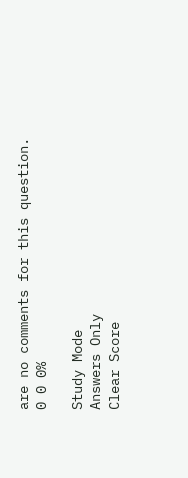are no comments for this question.
0 0 0%

Study Mode
Answers Only
Clear Score